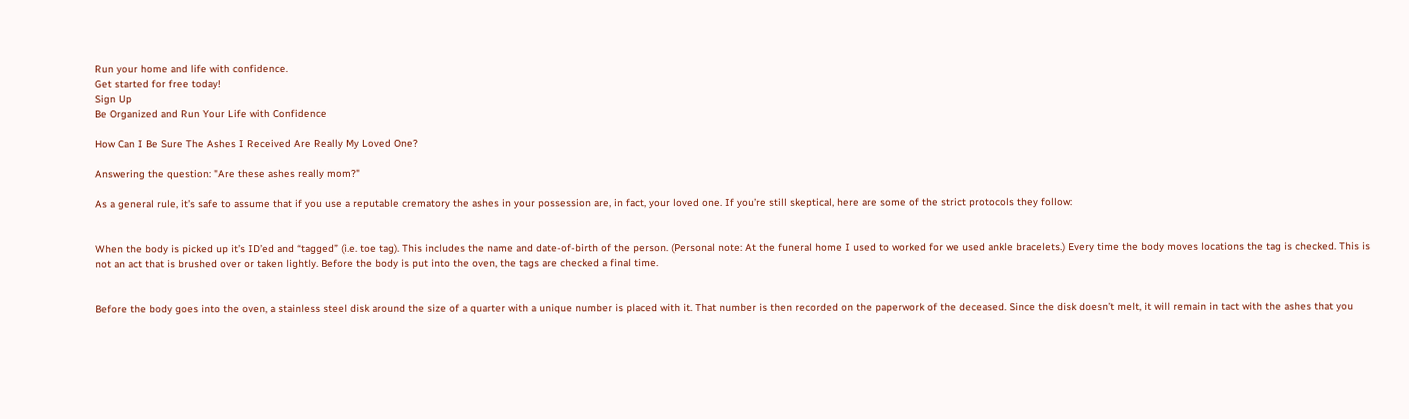Run your home and life with confidence.
Get started for free today!
Sign Up
Be Organized and Run Your Life with Confidence

How Can I Be Sure The Ashes I Received Are Really My Loved One?

Answering the question: "Are these ashes really mom?"

As a general rule, it’s safe to assume that if you use a reputable crematory the ashes in your possession are, in fact, your loved one. If you’re still skeptical, here are some of the strict protocols they follow:


When the body is picked up it’s ID’ed and “tagged” (i.e. toe tag). This includes the name and date-of-birth of the person. (Personal note: At the funeral home I used to worked for we used ankle bracelets.) Every time the body moves locations the tag is checked. This is not an act that is brushed over or taken lightly. Before the body is put into the oven, the tags are checked a final time.


Before the body goes into the oven, a stainless steel disk around the size of a quarter with a unique number is placed with it. That number is then recorded on the paperwork of the deceased. Since the disk doesn’t melt, it will remain in tact with the ashes that you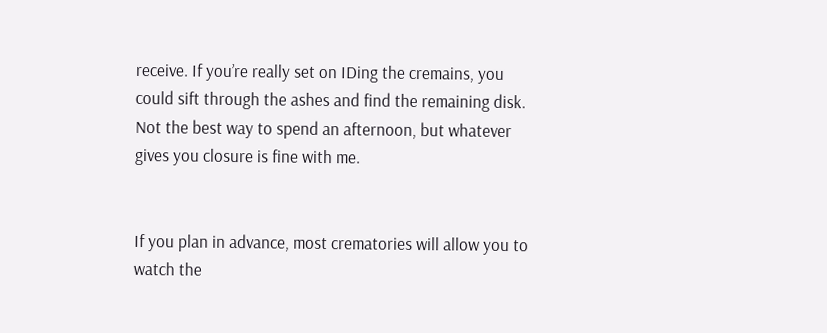receive. If you’re really set on IDing the cremains, you could sift through the ashes and find the remaining disk. Not the best way to spend an afternoon, but whatever gives you closure is fine with me.


If you plan in advance, most crematories will allow you to watch the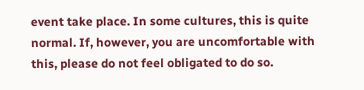event take place. In some cultures, this is quite normal. If, however, you are uncomfortable with this, please do not feel obligated to do so.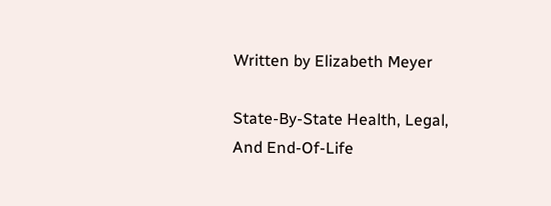Written by Elizabeth Meyer

State-By-State Health, Legal, And End-Of-Life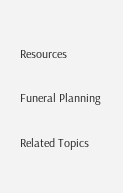Resources

Funeral Planning

Related Topics